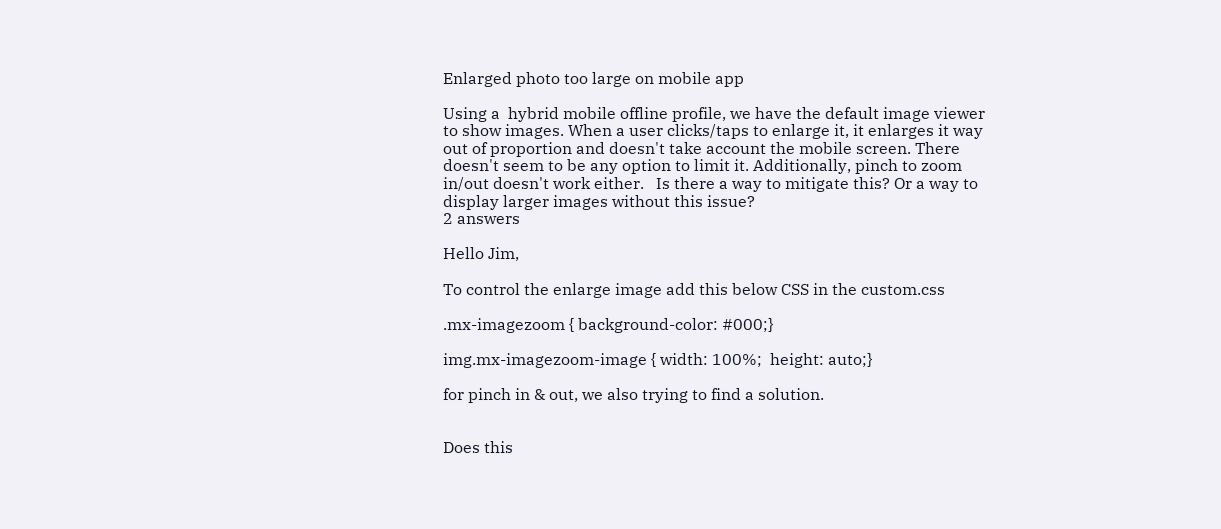Enlarged photo too large on mobile app

Using a  hybrid mobile offline profile, we have the default image viewer to show images. When a user clicks/taps to enlarge it, it enlarges it way out of proportion and doesn't take account the mobile screen. There doesn't seem to be any option to limit it. Additionally, pinch to zoom in/out doesn't work either.   Is there a way to mitigate this? Or a way to display larger images without this issue?
2 answers

Hello Jim,

To control the enlarge image add this below CSS in the custom.css

.mx-imagezoom { background-color: #000;}

img.mx-imagezoom-image { width: 100%;  height: auto;}

for pinch in & out, we also trying to find a solution.


Does this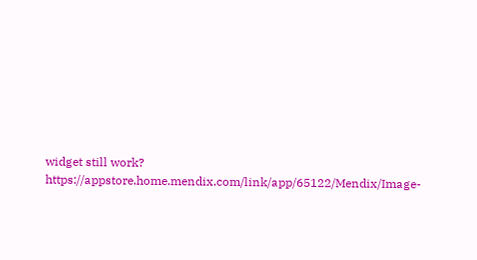widget still work? https://appstore.home.mendix.com/link/app/65122/Mendix/Image-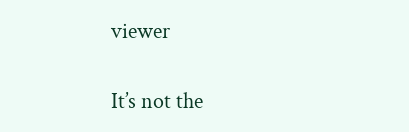viewer

It’s not the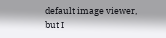default image viewer, but I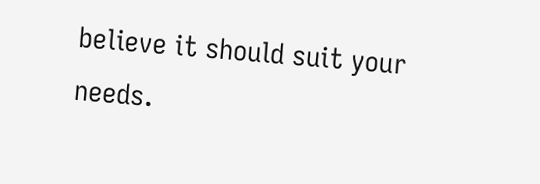believe it should suit your needs.